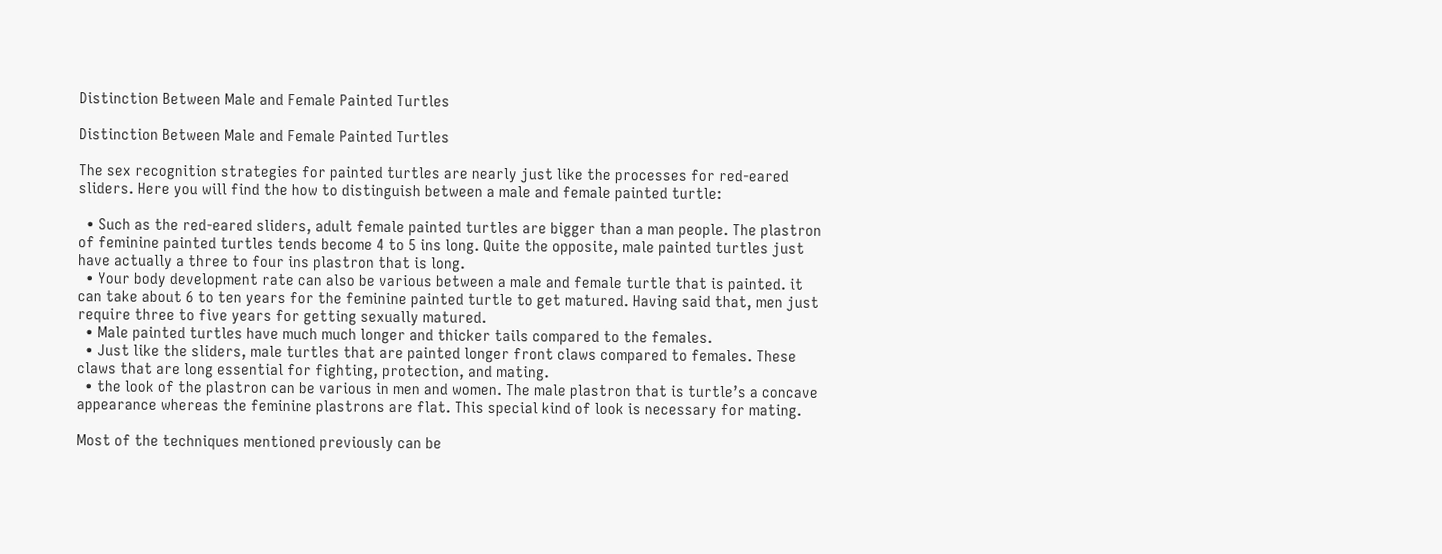Distinction Between Male and Female Painted Turtles

Distinction Between Male and Female Painted Turtles

The sex recognition strategies for painted turtles are nearly just like the processes for red-eared sliders. Here you will find the how to distinguish between a male and female painted turtle:

  • Such as the red-eared sliders, adult female painted turtles are bigger than a man people. The plastron of feminine painted turtles tends become 4 to 5 ins long. Quite the opposite, male painted turtles just have actually a three to four ins plastron that is long.
  • Your body development rate can also be various between a male and female turtle that is painted. it can take about 6 to ten years for the feminine painted turtle to get matured. Having said that, men just require three to five years for getting sexually matured.
  • Male painted turtles have much much longer and thicker tails compared to the females.
  • Just like the sliders, male turtles that are painted longer front claws compared to females. These claws that are long essential for fighting, protection, and mating.
  • the look of the plastron can be various in men and women. The male plastron that is turtle’s a concave appearance whereas the feminine plastrons are flat. This special kind of look is necessary for mating.

Most of the techniques mentioned previously can be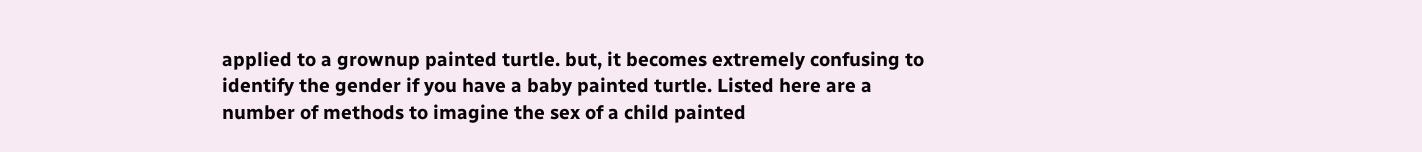applied to a grownup painted turtle. but, it becomes extremely confusing to identify the gender if you have a baby painted turtle. Listed here are a number of methods to imagine the sex of a child painted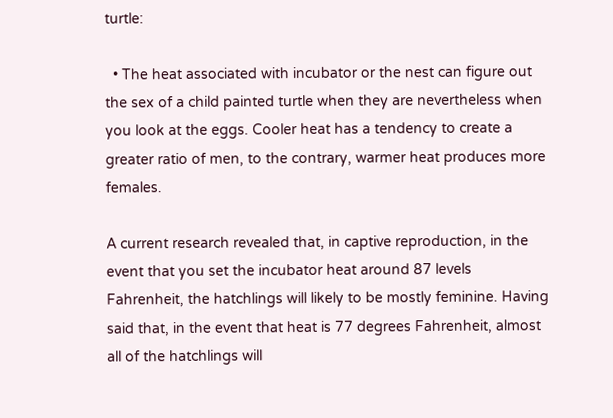turtle:

  • The heat associated with incubator or the nest can figure out the sex of a child painted turtle when they are nevertheless when you look at the eggs. Cooler heat has a tendency to create a greater ratio of men, to the contrary, warmer heat produces more females.

A current research revealed that, in captive reproduction, in the event that you set the incubator heat around 87 levels Fahrenheit, the hatchlings will likely to be mostly feminine. Having said that, in the event that heat is 77 degrees Fahrenheit, almost all of the hatchlings will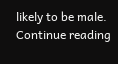likely to be male. Continue reading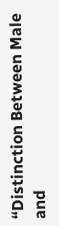“Distinction Between Male and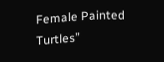Female Painted Turtles”